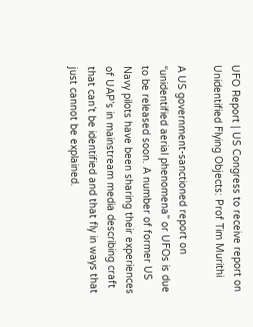UFO Report | US Congress to receive report on Unidentified Flying Objects: Prof Tim Murithi

A US government-sanctioned report on “unidentified aerial phenomena” or UFOs is due to be released soon. A number of former US Navy pilots have been sharing their experiences of UAP’s in mainstream media describing craft that can’t be identified and that fly in ways that just cannot be explained.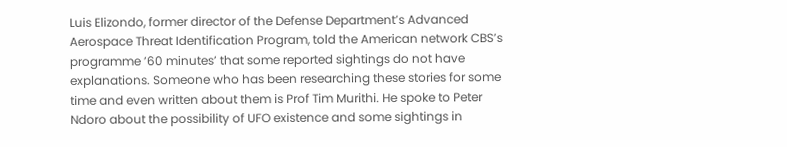Luis Elizondo, former director of the Defense Department’s Advanced Aerospace Threat Identification Program, told the American network CBS’s programme ’60 minutes’ that some reported sightings do not have explanations. Someone who has been researching these stories for some time and even written about them is Prof Tim Murithi. He spoke to Peter Ndoro about the possibility of UFO existence and some sightings in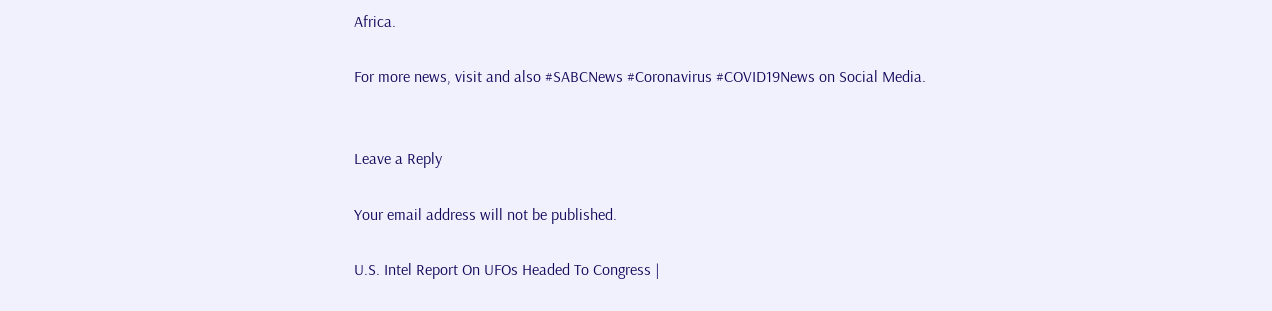Africa.

For more news, visit and also #SABCNews #Coronavirus #COVID19News on Social Media.


Leave a Reply

Your email address will not be published.

U.S. Intel Report On UFOs Headed To Congress |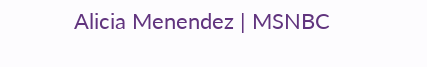Alicia Menendez | MSNBC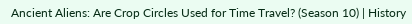Ancient Aliens: Are Crop Circles Used for Time Travel? (Season 10) | History